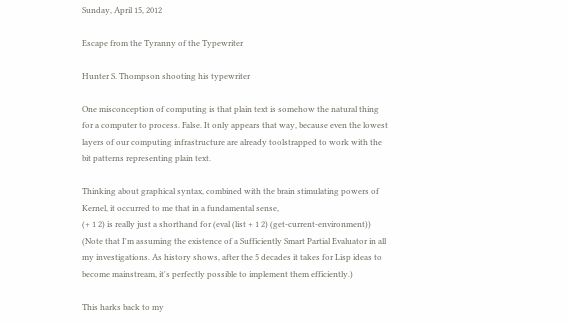Sunday, April 15, 2012

Escape from the Tyranny of the Typewriter

Hunter S. Thompson shooting his typewriter

One misconception of computing is that plain text is somehow the natural thing for a computer to process. False. It only appears that way, because even the lowest layers of our computing infrastructure are already toolstrapped to work with the bit patterns representing plain text.

Thinking about graphical syntax, combined with the brain stimulating powers of Kernel, it occurred to me that in a fundamental sense,
(+ 1 2) is really just a shorthand for (eval (list + 1 2) (get-current-environment))
(Note that I'm assuming the existence of a Sufficiently Smart Partial Evaluator in all my investigations. As history shows, after the 5 decades it takes for Lisp ideas to become mainstream, it's perfectly possible to implement them efficiently.)

This harks back to my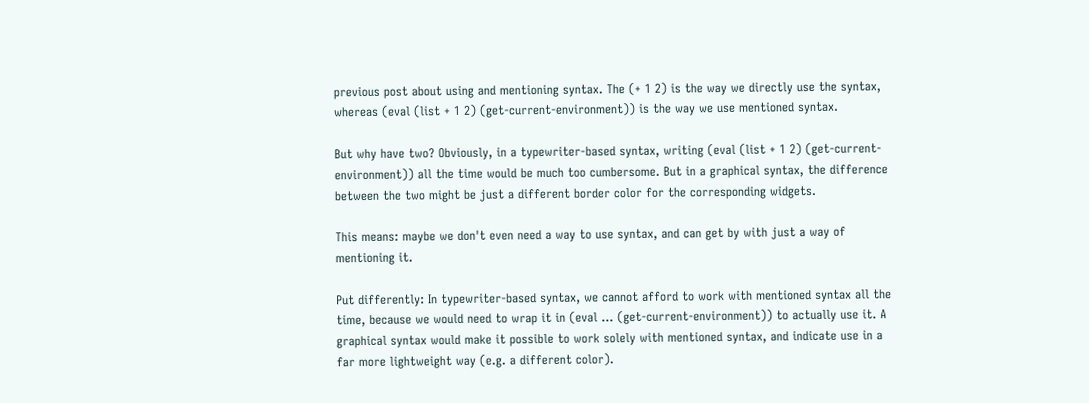previous post about using and mentioning syntax. The (+ 1 2) is the way we directly use the syntax, whereas (eval (list + 1 2) (get-current-environment)) is the way we use mentioned syntax.

But why have two? Obviously, in a typewriter-based syntax, writing (eval (list + 1 2) (get-current-environment)) all the time would be much too cumbersome. But in a graphical syntax, the difference between the two might be just a different border color for the corresponding widgets.

This means: maybe we don't even need a way to use syntax, and can get by with just a way of mentioning it.

Put differently: In typewriter-based syntax, we cannot afford to work with mentioned syntax all the time, because we would need to wrap it in (eval ... (get-current-environment)) to actually use it. A graphical syntax would make it possible to work solely with mentioned syntax, and indicate use in a far more lightweight way (e.g. a different color).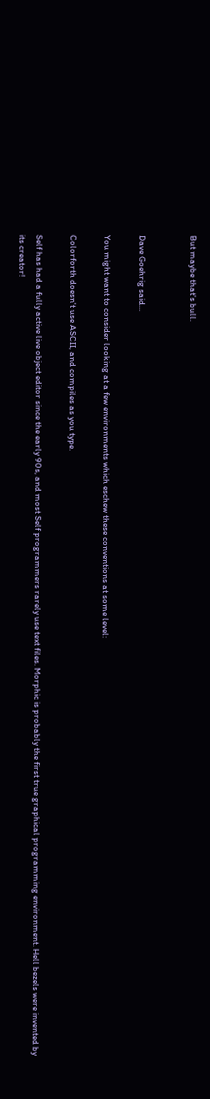But maybe that's bull.


Dave Goehrig said...

You might want to consider looking at a few environments which eschew these conventions at some level:

Colorforth doesn't use ASCII, and compiles as you type.

Self has had a fully active live object editor since the early 90s, and most Self programmers rarely use text files. Morphic is probably the first true graphical programming environment. Hell bezels were invented by its creator!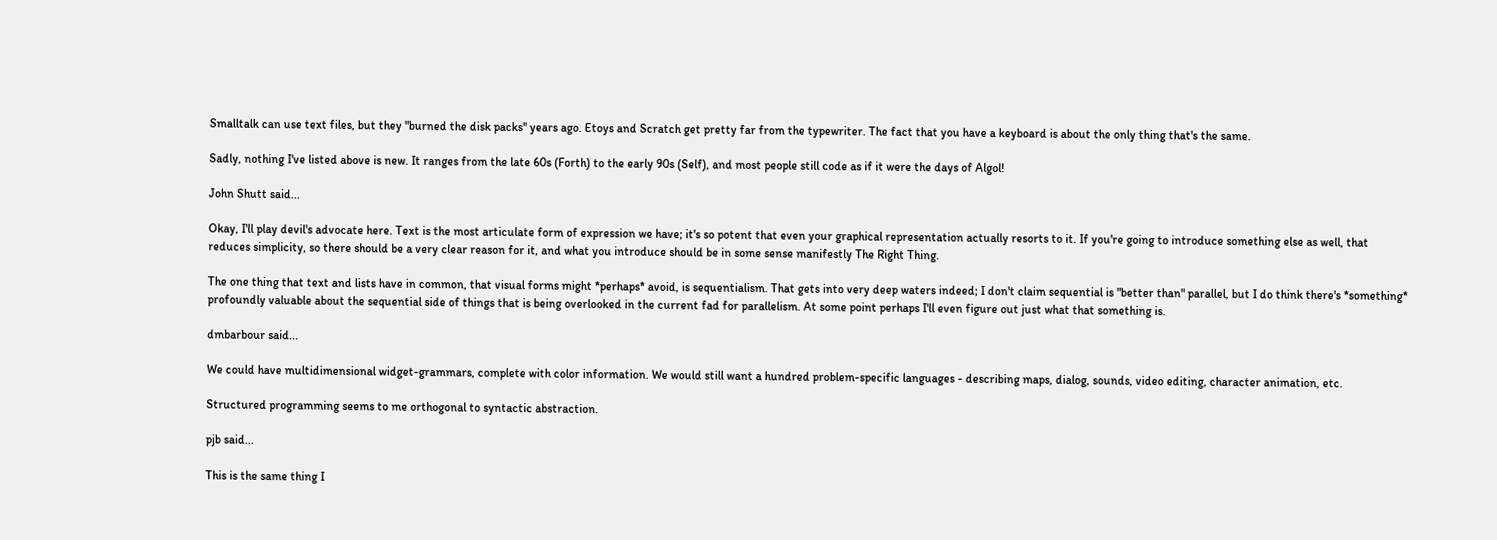Smalltalk can use text files, but they "burned the disk packs" years ago. Etoys and Scratch get pretty far from the typewriter. The fact that you have a keyboard is about the only thing that's the same.

Sadly, nothing I've listed above is new. It ranges from the late 60s (Forth) to the early 90s (Self), and most people still code as if it were the days of Algol!

John Shutt said...

Okay, I'll play devil's advocate here. Text is the most articulate form of expression we have; it's so potent that even your graphical representation actually resorts to it. If you're going to introduce something else as well, that reduces simplicity, so there should be a very clear reason for it, and what you introduce should be in some sense manifestly The Right Thing.

The one thing that text and lists have in common, that visual forms might *perhaps* avoid, is sequentialism. That gets into very deep waters indeed; I don't claim sequential is "better than" parallel, but I do think there's *something* profoundly valuable about the sequential side of things that is being overlooked in the current fad for parallelism. At some point perhaps I'll even figure out just what that something is.

dmbarbour said...

We could have multidimensional widget-grammars, complete with color information. We would still want a hundred problem-specific languages - describing maps, dialog, sounds, video editing, character animation, etc.

Structured programming seems to me orthogonal to syntactic abstraction.

pjb said...

This is the same thing I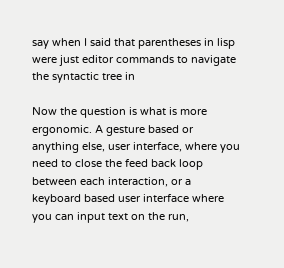say when I said that parentheses in lisp were just editor commands to navigate the syntactic tree in

Now the question is what is more ergonomic. A gesture based or anything else, user interface, where you need to close the feed back loop between each interaction, or a keyboard based user interface where you can input text on the run,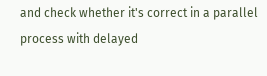and check whether it's correct in a parallel process with delayed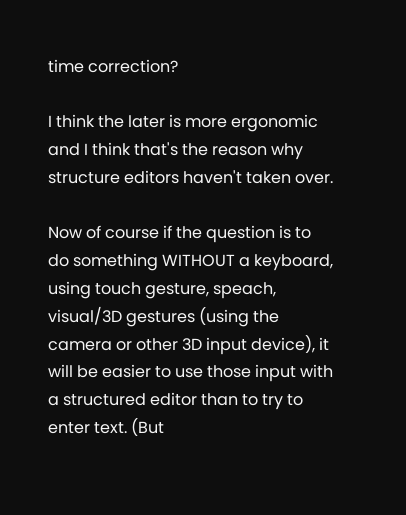time correction?

I think the later is more ergonomic and I think that's the reason why structure editors haven't taken over.

Now of course if the question is to do something WITHOUT a keyboard, using touch gesture, speach, visual/3D gestures (using the camera or other 3D input device), it will be easier to use those input with a structured editor than to try to enter text. (But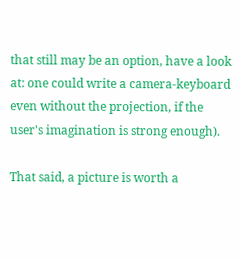that still may be an option, have a look at: one could write a camera-keyboard even without the projection, if the user's imagination is strong enough).

That said, a picture is worth a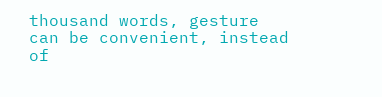thousand words, gesture can be convenient, instead of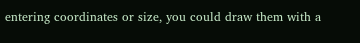entering coordinates or size, you could draw them with a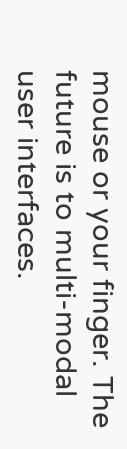mouse or your finger. The future is to multi-modal user interfaces.